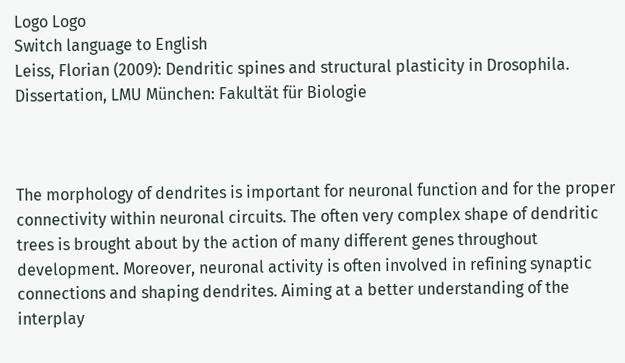Logo Logo
Switch language to English
Leiss, Florian (2009): Dendritic spines and structural plasticity in Drosophila. Dissertation, LMU München: Fakultät für Biologie



The morphology of dendrites is important for neuronal function and for the proper connectivity within neuronal circuits. The often very complex shape of dendritic trees is brought about by the action of many different genes throughout development. Moreover, neuronal activity is often involved in refining synaptic connections and shaping dendrites. Aiming at a better understanding of the interplay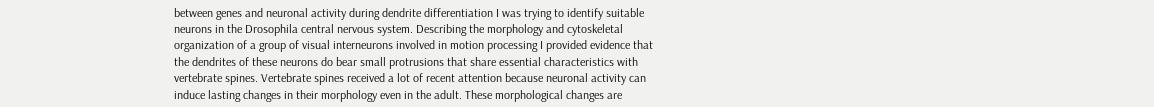between genes and neuronal activity during dendrite differentiation I was trying to identify suitable neurons in the Drosophila central nervous system. Describing the morphology and cytoskeletal organization of a group of visual interneurons involved in motion processing I provided evidence that the dendrites of these neurons do bear small protrusions that share essential characteristics with vertebrate spines. Vertebrate spines received a lot of recent attention because neuronal activity can induce lasting changes in their morphology even in the adult. These morphological changes are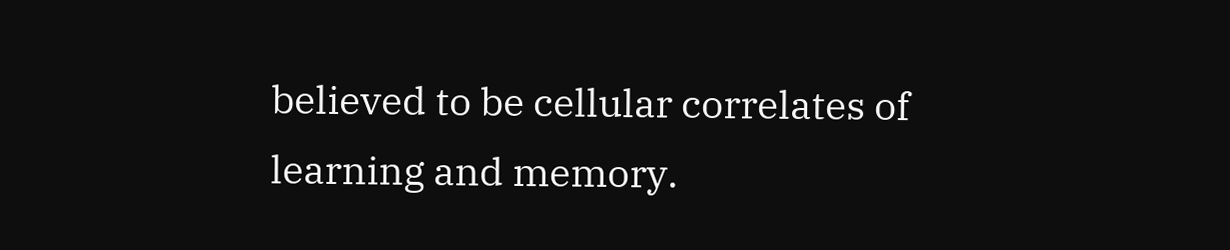believed to be cellular correlates of learning and memory.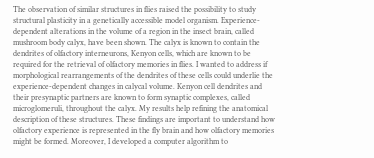The observation of similar structures in flies raised the possibility to study structural plasticity in a genetically accessible model organism. Experience-dependent alterations in the volume of a region in the insect brain, called mushroom body calyx, have been shown. The calyx is known to contain the dendrites of olfactory interneurons, Kenyon cells, which are known to be required for the retrieval of olfactory memories in flies. I wanted to address if morphological rearrangements of the dendrites of these cells could underlie the experience-dependent changes in calycal volume. Kenyon cell dendrites and their presynaptic partners are known to form synaptic complexes, called microglomeruli, throughout the calyx. My results help refining the anatomical description of these structures. These findings are important to understand how olfactory experience is represented in the fly brain and how olfactory memories might be formed. Moreover, I developed a computer algorithm to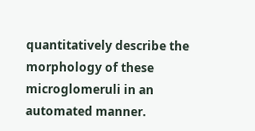quantitatively describe the morphology of these microglomeruli in an automated manner.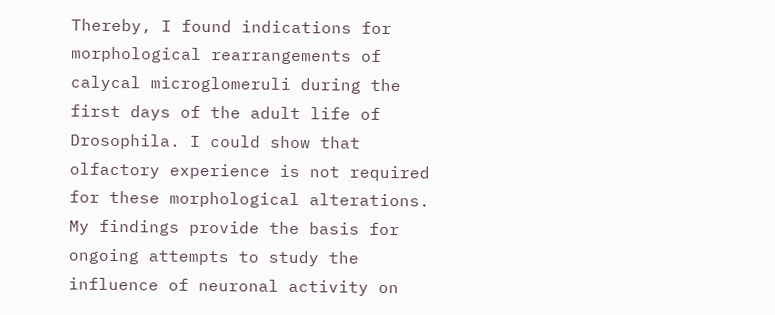Thereby, I found indications for morphological rearrangements of calycal microglomeruli during the first days of the adult life of Drosophila. I could show that olfactory experience is not required for these morphological alterations. My findings provide the basis for ongoing attempts to study the influence of neuronal activity on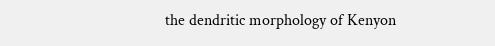the dendritic morphology of Kenyon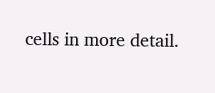cells in more detail.